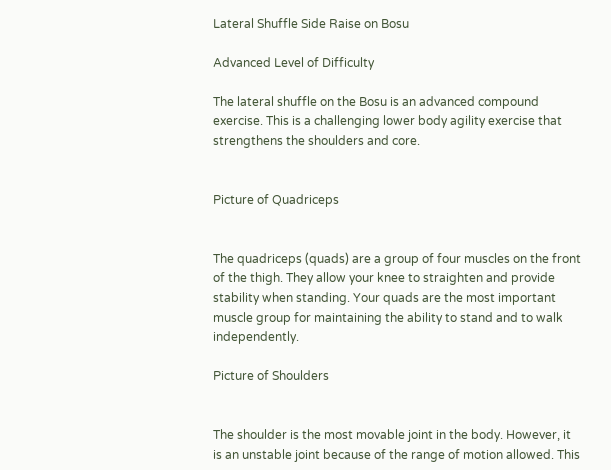Lateral Shuffle Side Raise on Bosu

Advanced Level of Difficulty

The lateral shuffle on the Bosu is an advanced compound exercise. This is a challenging lower body agility exercise that strengthens the shoulders and core.


Picture of Quadriceps


The quadriceps (quads) are a group of four muscles on the front of the thigh. They allow your knee to straighten and provide stability when standing. Your quads are the most important muscle group for maintaining the ability to stand and to walk independently.

Picture of Shoulders


The shoulder is the most movable joint in the body. However, it is an unstable joint because of the range of motion allowed. This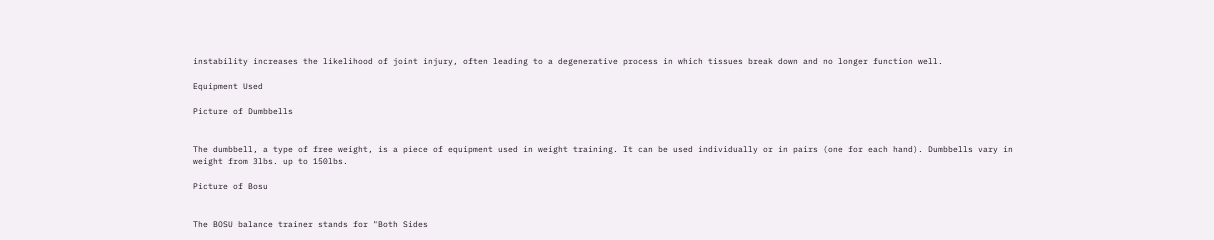instability increases the likelihood of joint injury, often leading to a degenerative process in which tissues break down and no longer function well.

Equipment Used

Picture of Dumbbells


The dumbbell, a type of free weight, is a piece of equipment used in weight training. It can be used individually or in pairs (one for each hand). Dumbbells vary in weight from 3lbs. up to 150lbs.

Picture of Bosu


The BOSU balance trainer stands for "Both Sides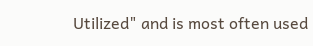Utilized" and is most often used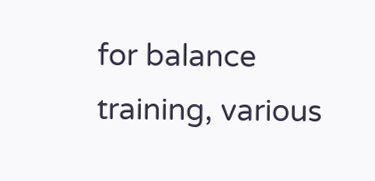for balance training, various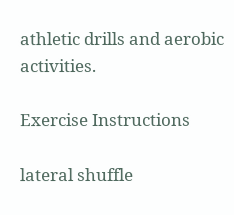athletic drills and aerobic activities.

Exercise Instructions

lateral shuffle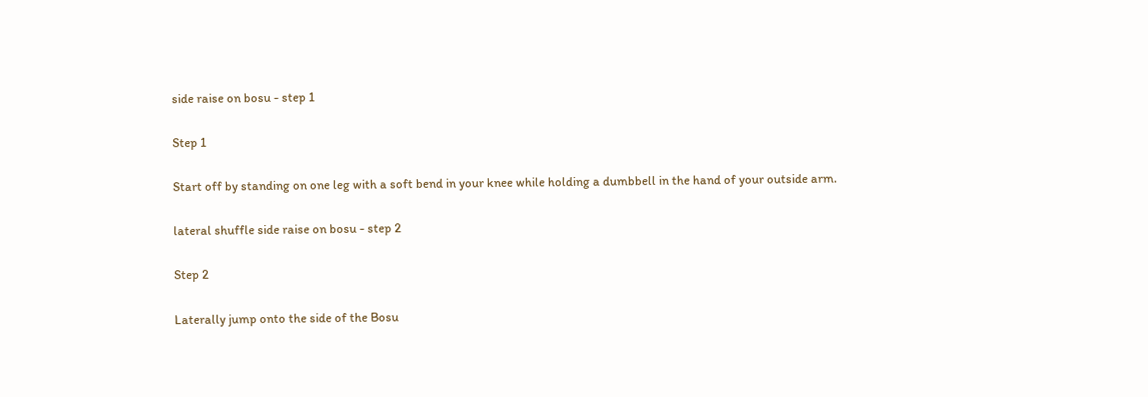side raise on bosu - step 1

Step 1

Start off by standing on one leg with a soft bend in your knee while holding a dumbbell in the hand of your outside arm.

lateral shuffle side raise on bosu - step 2

Step 2

Laterally jump onto the side of the Bosu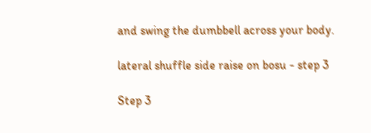and swing the dumbbell across your body.

lateral shuffle side raise on bosu - step 3

Step 3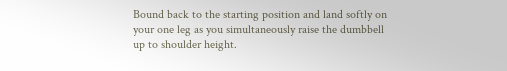Bound back to the starting position and land softly on your one leg as you simultaneously raise the dumbbell up to shoulder height.